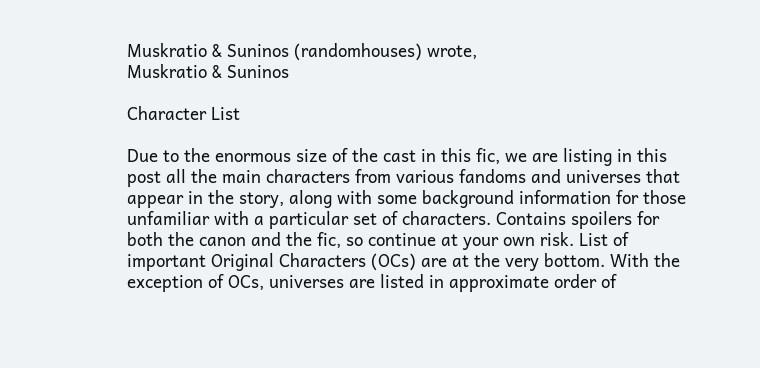Muskratio & Suninos (randomhouses) wrote,
Muskratio & Suninos

Character List

Due to the enormous size of the cast in this fic, we are listing in this post all the main characters from various fandoms and universes that appear in the story, along with some background information for those unfamiliar with a particular set of characters. Contains spoilers for both the canon and the fic, so continue at your own risk. List of important Original Characters (OCs) are at the very bottom. With the exception of OCs, universes are listed in approximate order of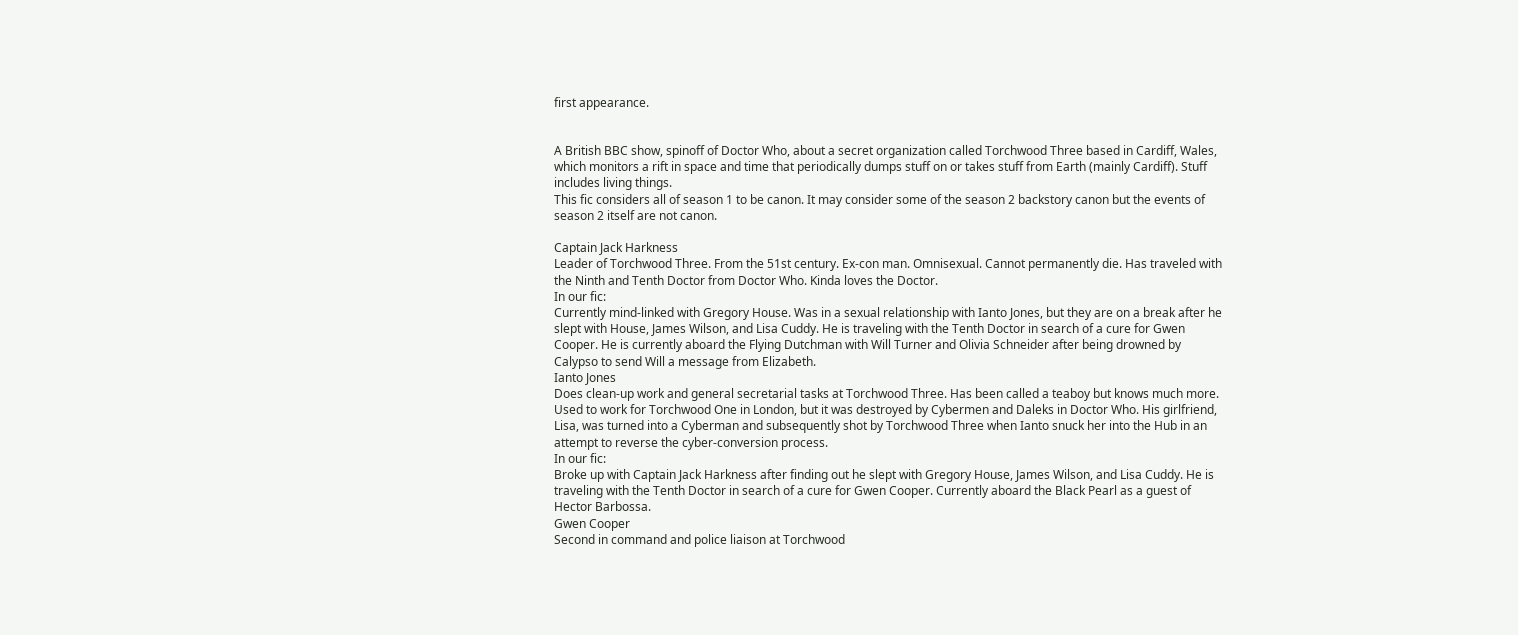first appearance.


A British BBC show, spinoff of Doctor Who, about a secret organization called Torchwood Three based in Cardiff, Wales, which monitors a rift in space and time that periodically dumps stuff on or takes stuff from Earth (mainly Cardiff). Stuff includes living things.
This fic considers all of season 1 to be canon. It may consider some of the season 2 backstory canon but the events of season 2 itself are not canon.

Captain Jack Harkness
Leader of Torchwood Three. From the 51st century. Ex-con man. Omnisexual. Cannot permanently die. Has traveled with the Ninth and Tenth Doctor from Doctor Who. Kinda loves the Doctor.
In our fic:
Currently mind-linked with Gregory House. Was in a sexual relationship with Ianto Jones, but they are on a break after he slept with House, James Wilson, and Lisa Cuddy. He is traveling with the Tenth Doctor in search of a cure for Gwen Cooper. He is currently aboard the Flying Dutchman with Will Turner and Olivia Schneider after being drowned by Calypso to send Will a message from Elizabeth.
Ianto Jones
Does clean-up work and general secretarial tasks at Torchwood Three. Has been called a teaboy but knows much more. Used to work for Torchwood One in London, but it was destroyed by Cybermen and Daleks in Doctor Who. His girlfriend, Lisa, was turned into a Cyberman and subsequently shot by Torchwood Three when Ianto snuck her into the Hub in an attempt to reverse the cyber-conversion process.
In our fic:
Broke up with Captain Jack Harkness after finding out he slept with Gregory House, James Wilson, and Lisa Cuddy. He is traveling with the Tenth Doctor in search of a cure for Gwen Cooper. Currently aboard the Black Pearl as a guest of Hector Barbossa.
Gwen Cooper
Second in command and police liaison at Torchwood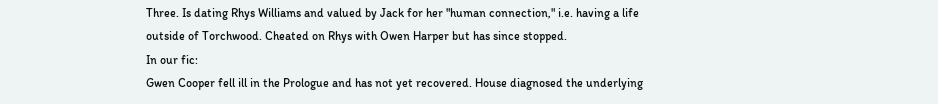Three. Is dating Rhys Williams and valued by Jack for her "human connection," i.e. having a life outside of Torchwood. Cheated on Rhys with Owen Harper but has since stopped.
In our fic:
Gwen Cooper fell ill in the Prologue and has not yet recovered. House diagnosed the underlying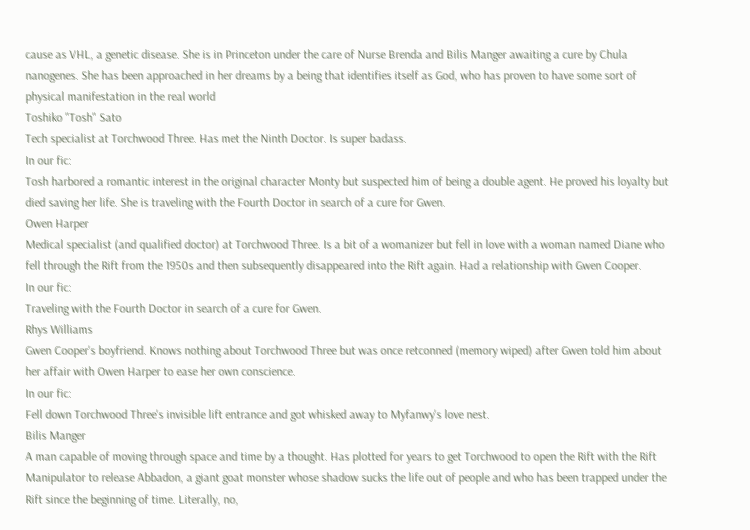cause as VHL, a genetic disease. She is in Princeton under the care of Nurse Brenda and Bilis Manger awaiting a cure by Chula nanogenes. She has been approached in her dreams by a being that identifies itself as God, who has proven to have some sort of physical manifestation in the real world
Toshiko "Tosh" Sato
Tech specialist at Torchwood Three. Has met the Ninth Doctor. Is super badass.
In our fic:
Tosh harbored a romantic interest in the original character Monty but suspected him of being a double agent. He proved his loyalty but died saving her life. She is traveling with the Fourth Doctor in search of a cure for Gwen.
Owen Harper
Medical specialist (and qualified doctor) at Torchwood Three. Is a bit of a womanizer but fell in love with a woman named Diane who fell through the Rift from the 1950s and then subsequently disappeared into the Rift again. Had a relationship with Gwen Cooper.
In our fic:
Traveling with the Fourth Doctor in search of a cure for Gwen.
Rhys Williams
Gwen Cooper's boyfriend. Knows nothing about Torchwood Three but was once retconned (memory wiped) after Gwen told him about her affair with Owen Harper to ease her own conscience.
In our fic:
Fell down Torchwood Three's invisible lift entrance and got whisked away to Myfanwy's love nest.
Bilis Manger
A man capable of moving through space and time by a thought. Has plotted for years to get Torchwood to open the Rift with the Rift Manipulator to release Abbadon, a giant goat monster whose shadow sucks the life out of people and who has been trapped under the Rift since the beginning of time. Literally, no,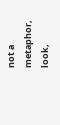not a metaphor, look,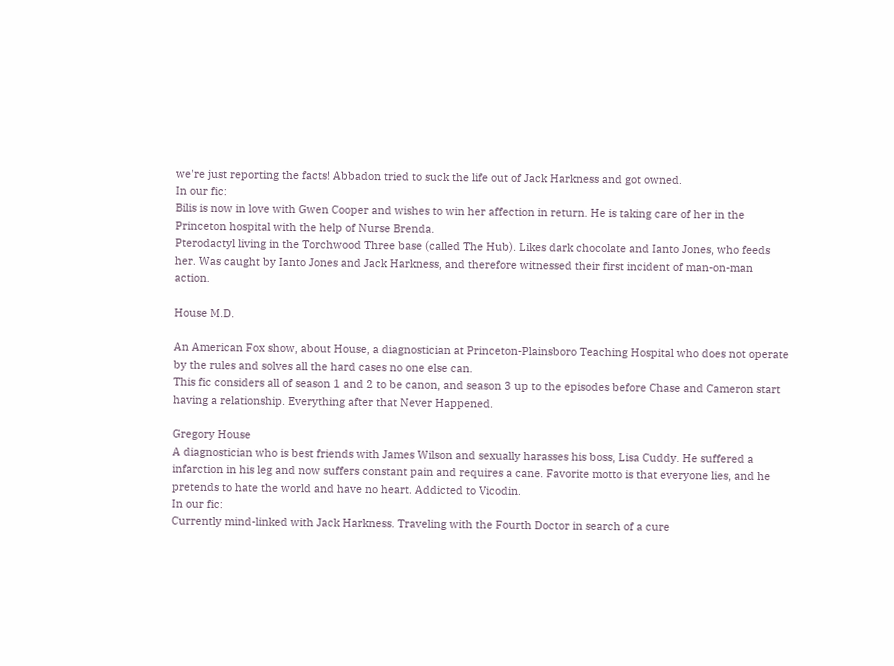we're just reporting the facts! Abbadon tried to suck the life out of Jack Harkness and got owned.
In our fic:
Bilis is now in love with Gwen Cooper and wishes to win her affection in return. He is taking care of her in the Princeton hospital with the help of Nurse Brenda.
Pterodactyl living in the Torchwood Three base (called The Hub). Likes dark chocolate and Ianto Jones, who feeds her. Was caught by Ianto Jones and Jack Harkness, and therefore witnessed their first incident of man-on-man action.

House M.D.

An American Fox show, about House, a diagnostician at Princeton-Plainsboro Teaching Hospital who does not operate by the rules and solves all the hard cases no one else can.
This fic considers all of season 1 and 2 to be canon, and season 3 up to the episodes before Chase and Cameron start having a relationship. Everything after that Never Happened.

Gregory House
A diagnostician who is best friends with James Wilson and sexually harasses his boss, Lisa Cuddy. He suffered a infarction in his leg and now suffers constant pain and requires a cane. Favorite motto is that everyone lies, and he pretends to hate the world and have no heart. Addicted to Vicodin.
In our fic:
Currently mind-linked with Jack Harkness. Traveling with the Fourth Doctor in search of a cure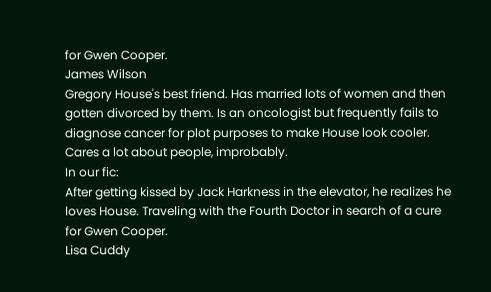for Gwen Cooper.
James Wilson
Gregory House's best friend. Has married lots of women and then gotten divorced by them. Is an oncologist but frequently fails to diagnose cancer for plot purposes to make House look cooler. Cares a lot about people, improbably.
In our fic:
After getting kissed by Jack Harkness in the elevator, he realizes he loves House. Traveling with the Fourth Doctor in search of a cure for Gwen Cooper.
Lisa Cuddy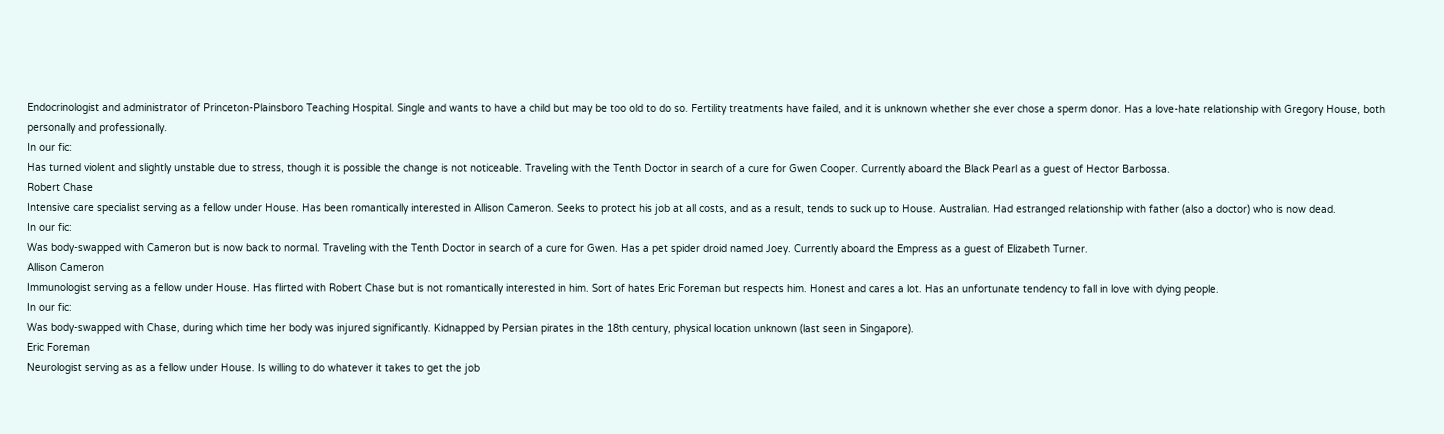Endocrinologist and administrator of Princeton-Plainsboro Teaching Hospital. Single and wants to have a child but may be too old to do so. Fertility treatments have failed, and it is unknown whether she ever chose a sperm donor. Has a love-hate relationship with Gregory House, both personally and professionally.
In our fic:
Has turned violent and slightly unstable due to stress, though it is possible the change is not noticeable. Traveling with the Tenth Doctor in search of a cure for Gwen Cooper. Currently aboard the Black Pearl as a guest of Hector Barbossa.
Robert Chase
Intensive care specialist serving as a fellow under House. Has been romantically interested in Allison Cameron. Seeks to protect his job at all costs, and as a result, tends to suck up to House. Australian. Had estranged relationship with father (also a doctor) who is now dead.
In our fic:
Was body-swapped with Cameron but is now back to normal. Traveling with the Tenth Doctor in search of a cure for Gwen. Has a pet spider droid named Joey. Currently aboard the Empress as a guest of Elizabeth Turner.
Allison Cameron
Immunologist serving as a fellow under House. Has flirted with Robert Chase but is not romantically interested in him. Sort of hates Eric Foreman but respects him. Honest and cares a lot. Has an unfortunate tendency to fall in love with dying people.
In our fic:
Was body-swapped with Chase, during which time her body was injured significantly. Kidnapped by Persian pirates in the 18th century, physical location unknown (last seen in Singapore).
Eric Foreman
Neurologist serving as as a fellow under House. Is willing to do whatever it takes to get the job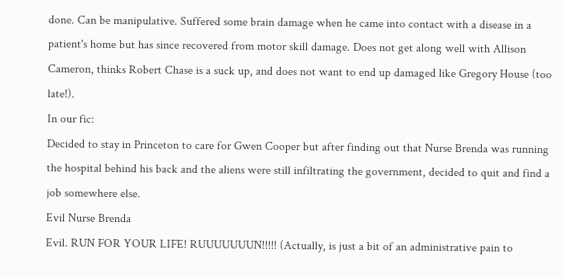done. Can be manipulative. Suffered some brain damage when he came into contact with a disease in a patient's home but has since recovered from motor skill damage. Does not get along well with Allison Cameron, thinks Robert Chase is a suck up, and does not want to end up damaged like Gregory House (too late!).
In our fic:
Decided to stay in Princeton to care for Gwen Cooper but after finding out that Nurse Brenda was running the hospital behind his back and the aliens were still infiltrating the government, decided to quit and find a job somewhere else.
Evil Nurse Brenda
Evil. RUN FOR YOUR LIFE! RUUUUUUUN!!!!! (Actually, is just a bit of an administrative pain to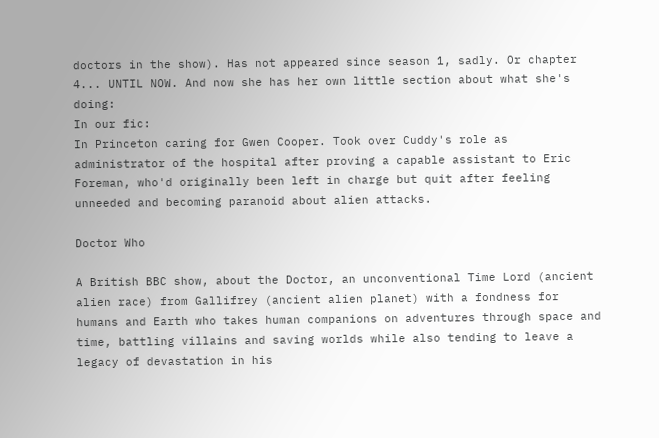doctors in the show). Has not appeared since season 1, sadly. Or chapter 4... UNTIL NOW. And now she has her own little section about what she's doing:
In our fic:
In Princeton caring for Gwen Cooper. Took over Cuddy's role as administrator of the hospital after proving a capable assistant to Eric Foreman, who'd originally been left in charge but quit after feeling unneeded and becoming paranoid about alien attacks.

Doctor Who

A British BBC show, about the Doctor, an unconventional Time Lord (ancient alien race) from Gallifrey (ancient alien planet) with a fondness for humans and Earth who takes human companions on adventures through space and time, battling villains and saving worlds while also tending to leave a legacy of devastation in his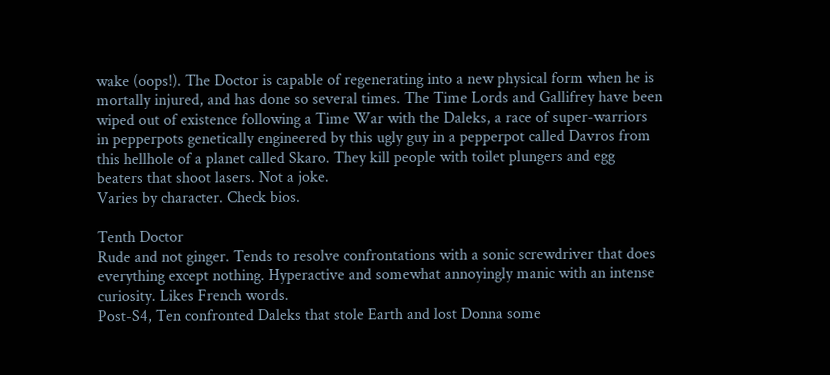wake (oops!). The Doctor is capable of regenerating into a new physical form when he is mortally injured, and has done so several times. The Time Lords and Gallifrey have been wiped out of existence following a Time War with the Daleks, a race of super-warriors in pepperpots genetically engineered by this ugly guy in a pepperpot called Davros from this hellhole of a planet called Skaro. They kill people with toilet plungers and egg beaters that shoot lasers. Not a joke.
Varies by character. Check bios.

Tenth Doctor
Rude and not ginger. Tends to resolve confrontations with a sonic screwdriver that does everything except nothing. Hyperactive and somewhat annoyingly manic with an intense curiosity. Likes French words.
Post-S4, Ten confronted Daleks that stole Earth and lost Donna some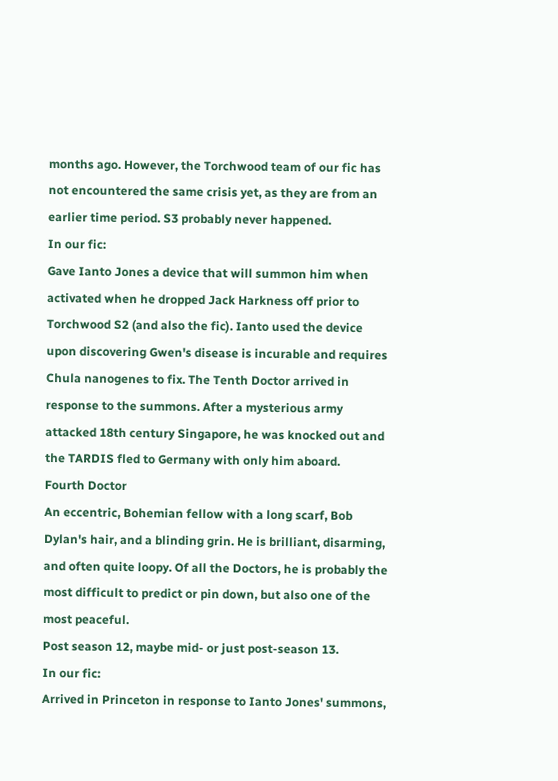months ago. However, the Torchwood team of our fic has not encountered the same crisis yet, as they are from an earlier time period. S3 probably never happened.
In our fic:
Gave Ianto Jones a device that will summon him when activated when he dropped Jack Harkness off prior to Torchwood S2 (and also the fic). Ianto used the device upon discovering Gwen's disease is incurable and requires Chula nanogenes to fix. The Tenth Doctor arrived in response to the summons. After a mysterious army attacked 18th century Singapore, he was knocked out and the TARDIS fled to Germany with only him aboard.
Fourth Doctor
An eccentric, Bohemian fellow with a long scarf, Bob Dylan's hair, and a blinding grin. He is brilliant, disarming, and often quite loopy. Of all the Doctors, he is probably the most difficult to predict or pin down, but also one of the most peaceful.
Post season 12, maybe mid- or just post-season 13.
In our fic:
Arrived in Princeton in response to Ianto Jones' summons,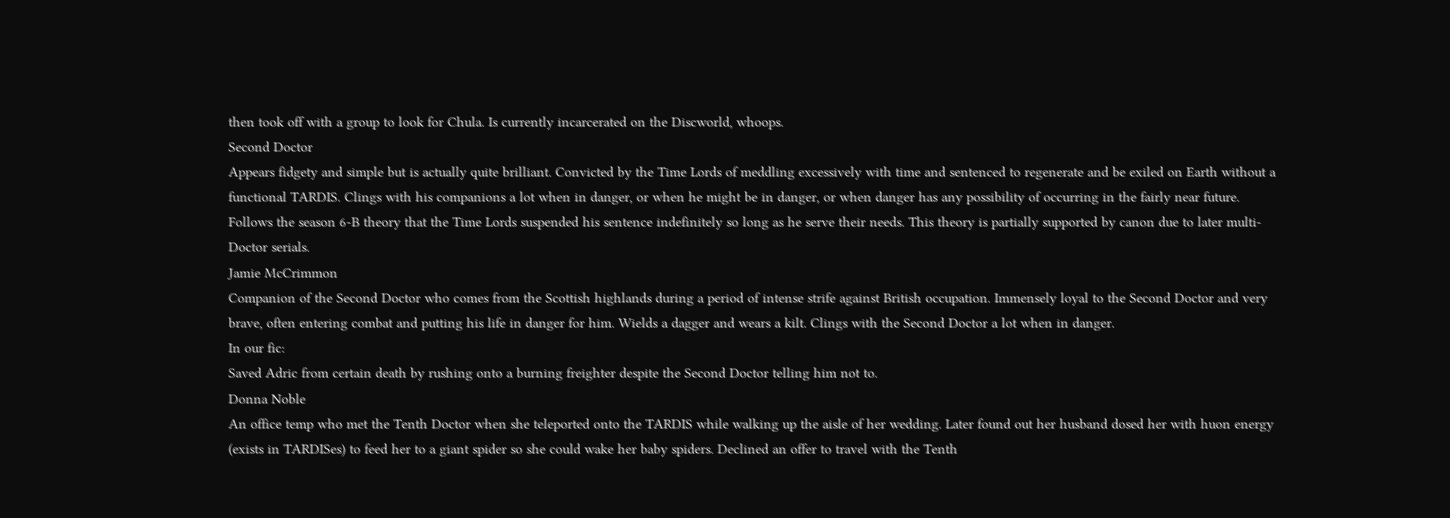then took off with a group to look for Chula. Is currently incarcerated on the Discworld, whoops.
Second Doctor
Appears fidgety and simple but is actually quite brilliant. Convicted by the Time Lords of meddling excessively with time and sentenced to regenerate and be exiled on Earth without a functional TARDIS. Clings with his companions a lot when in danger, or when he might be in danger, or when danger has any possibility of occurring in the fairly near future.
Follows the season 6-B theory that the Time Lords suspended his sentence indefinitely so long as he serve their needs. This theory is partially supported by canon due to later multi-Doctor serials.
Jamie McCrimmon
Companion of the Second Doctor who comes from the Scottish highlands during a period of intense strife against British occupation. Immensely loyal to the Second Doctor and very brave, often entering combat and putting his life in danger for him. Wields a dagger and wears a kilt. Clings with the Second Doctor a lot when in danger.
In our fic:
Saved Adric from certain death by rushing onto a burning freighter despite the Second Doctor telling him not to.
Donna Noble
An office temp who met the Tenth Doctor when she teleported onto the TARDIS while walking up the aisle of her wedding. Later found out her husband dosed her with huon energy (exists in TARDISes) to feed her to a giant spider so she could wake her baby spiders. Declined an offer to travel with the Tenth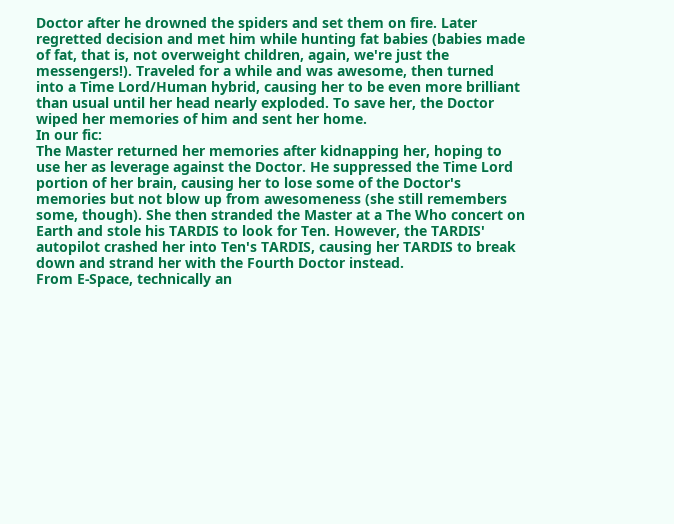Doctor after he drowned the spiders and set them on fire. Later regretted decision and met him while hunting fat babies (babies made of fat, that is, not overweight children, again, we're just the messengers!). Traveled for a while and was awesome, then turned into a Time Lord/Human hybrid, causing her to be even more brilliant than usual until her head nearly exploded. To save her, the Doctor wiped her memories of him and sent her home.
In our fic:
The Master returned her memories after kidnapping her, hoping to use her as leverage against the Doctor. He suppressed the Time Lord portion of her brain, causing her to lose some of the Doctor's memories but not blow up from awesomeness (she still remembers some, though). She then stranded the Master at a The Who concert on Earth and stole his TARDIS to look for Ten. However, the TARDIS' autopilot crashed her into Ten's TARDIS, causing her TARDIS to break down and strand her with the Fourth Doctor instead.
From E-Space, technically an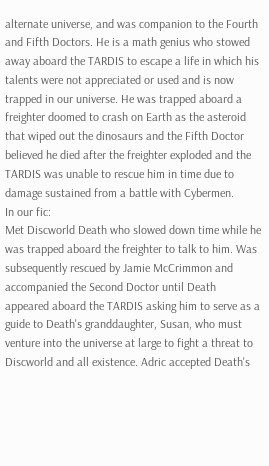alternate universe, and was companion to the Fourth and Fifth Doctors. He is a math genius who stowed away aboard the TARDIS to escape a life in which his talents were not appreciated or used and is now trapped in our universe. He was trapped aboard a freighter doomed to crash on Earth as the asteroid that wiped out the dinosaurs and the Fifth Doctor believed he died after the freighter exploded and the TARDIS was unable to rescue him in time due to damage sustained from a battle with Cybermen.
In our fic:
Met Discworld Death who slowed down time while he was trapped aboard the freighter to talk to him. Was subsequently rescued by Jamie McCrimmon and accompanied the Second Doctor until Death appeared aboard the TARDIS asking him to serve as a guide to Death's granddaughter, Susan, who must venture into the universe at large to fight a threat to Discworld and all existence. Adric accepted Death's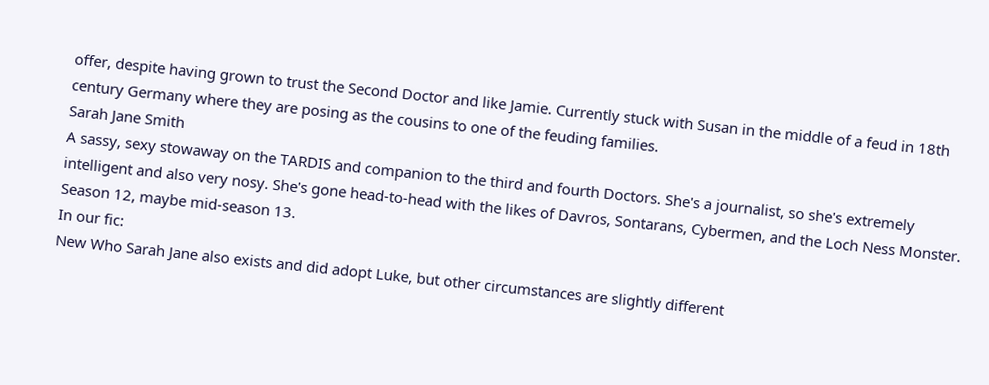offer, despite having grown to trust the Second Doctor and like Jamie. Currently stuck with Susan in the middle of a feud in 18th century Germany where they are posing as the cousins to one of the feuding families.
Sarah Jane Smith
A sassy, sexy stowaway on the TARDIS and companion to the third and fourth Doctors. She's a journalist, so she's extremely intelligent and also very nosy. She's gone head-to-head with the likes of Davros, Sontarans, Cybermen, and the Loch Ness Monster.
Season 12, maybe mid-season 13.
In our fic:
New Who Sarah Jane also exists and did adopt Luke, but other circumstances are slightly different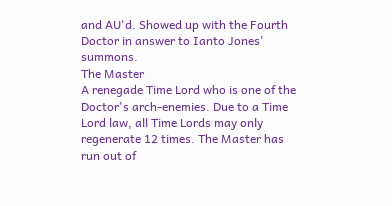and AU'd. Showed up with the Fourth Doctor in answer to Ianto Jones' summons.
The Master
A renegade Time Lord who is one of the Doctor's arch-enemies. Due to a Time Lord law, all Time Lords may only regenerate 12 times. The Master has run out of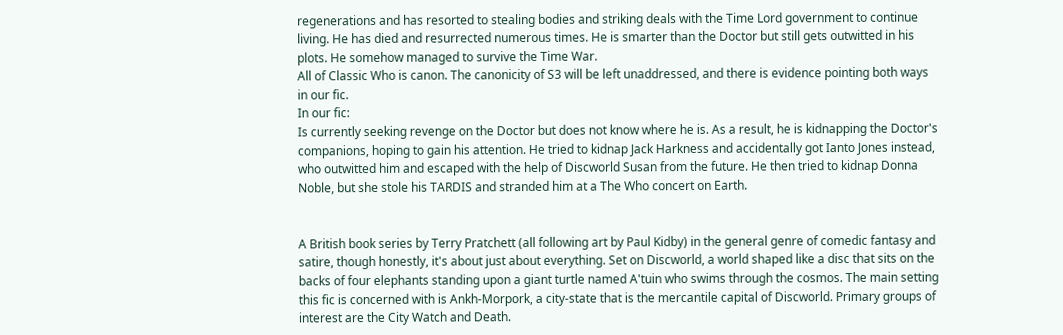regenerations and has resorted to stealing bodies and striking deals with the Time Lord government to continue living. He has died and resurrected numerous times. He is smarter than the Doctor but still gets outwitted in his plots. He somehow managed to survive the Time War.
All of Classic Who is canon. The canonicity of S3 will be left unaddressed, and there is evidence pointing both ways in our fic.
In our fic:
Is currently seeking revenge on the Doctor but does not know where he is. As a result, he is kidnapping the Doctor's companions, hoping to gain his attention. He tried to kidnap Jack Harkness and accidentally got Ianto Jones instead, who outwitted him and escaped with the help of Discworld Susan from the future. He then tried to kidnap Donna Noble, but she stole his TARDIS and stranded him at a The Who concert on Earth.


A British book series by Terry Pratchett (all following art by Paul Kidby) in the general genre of comedic fantasy and satire, though honestly, it's about just about everything. Set on Discworld, a world shaped like a disc that sits on the backs of four elephants standing upon a giant turtle named A'tuin who swims through the cosmos. The main setting this fic is concerned with is Ankh-Morpork, a city-state that is the mercantile capital of Discworld. Primary groups of interest are the City Watch and Death.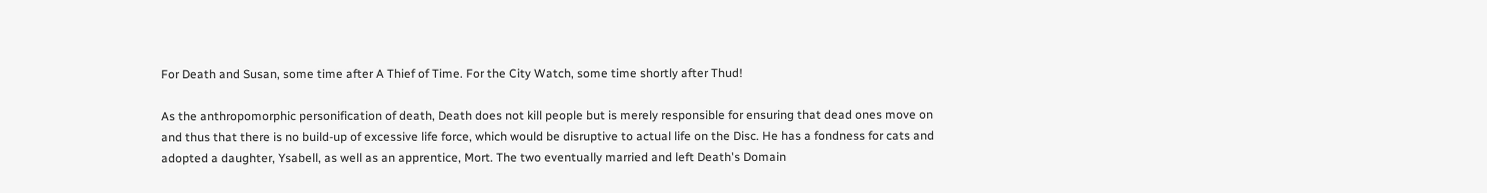For Death and Susan, some time after A Thief of Time. For the City Watch, some time shortly after Thud!

As the anthropomorphic personification of death, Death does not kill people but is merely responsible for ensuring that dead ones move on and thus that there is no build-up of excessive life force, which would be disruptive to actual life on the Disc. He has a fondness for cats and adopted a daughter, Ysabell, as well as an apprentice, Mort. The two eventually married and left Death's Domain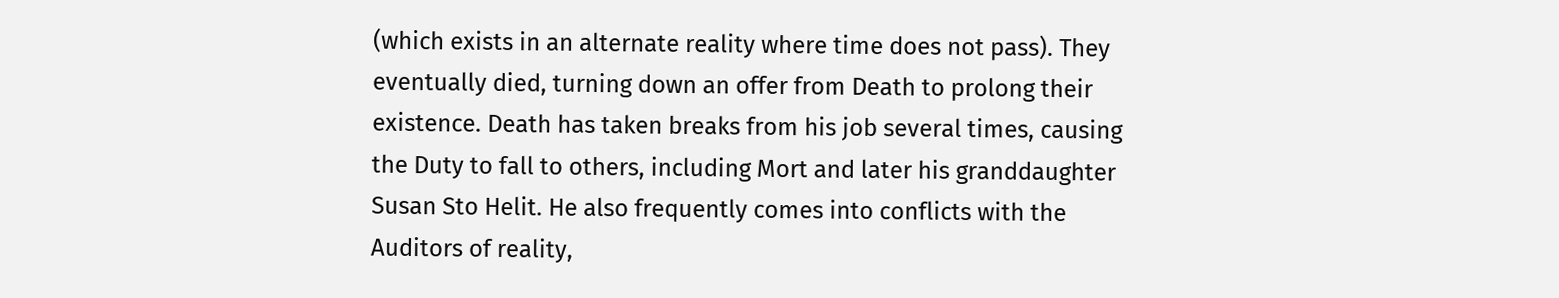(which exists in an alternate reality where time does not pass). They eventually died, turning down an offer from Death to prolong their existence. Death has taken breaks from his job several times, causing the Duty to fall to others, including Mort and later his granddaughter Susan Sto Helit. He also frequently comes into conflicts with the Auditors of reality,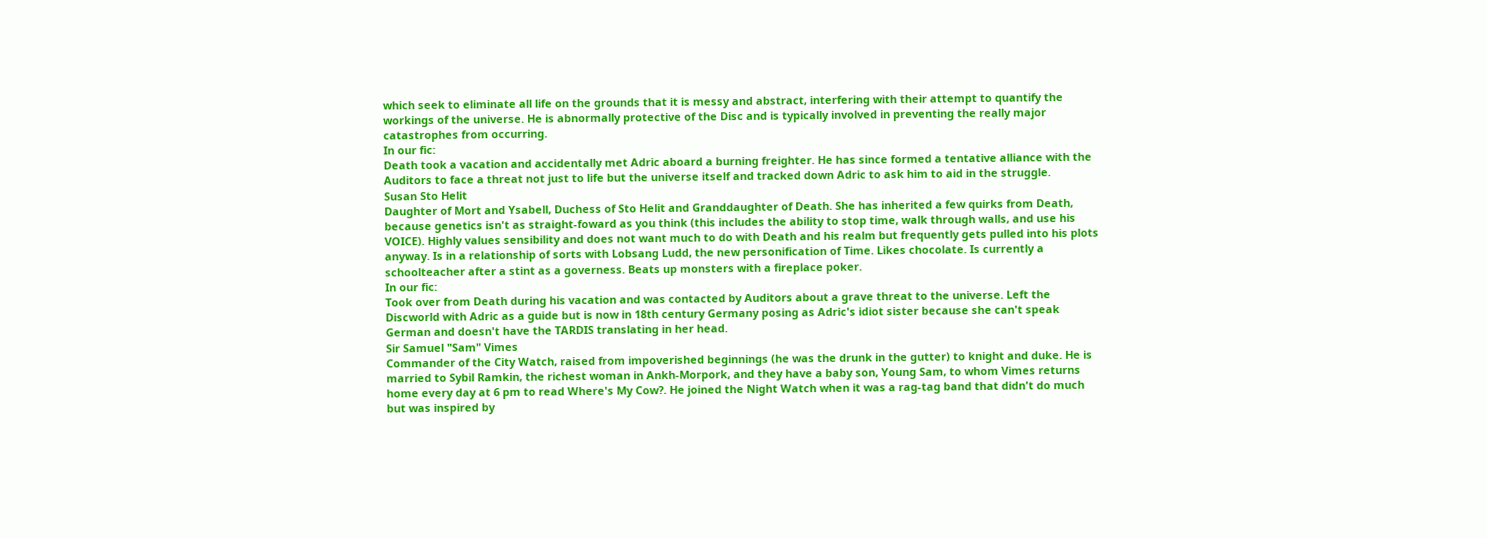which seek to eliminate all life on the grounds that it is messy and abstract, interfering with their attempt to quantify the workings of the universe. He is abnormally protective of the Disc and is typically involved in preventing the really major catastrophes from occurring.
In our fic:
Death took a vacation and accidentally met Adric aboard a burning freighter. He has since formed a tentative alliance with the Auditors to face a threat not just to life but the universe itself and tracked down Adric to ask him to aid in the struggle.
Susan Sto Helit
Daughter of Mort and Ysabell, Duchess of Sto Helit and Granddaughter of Death. She has inherited a few quirks from Death, because genetics isn't as straight-foward as you think (this includes the ability to stop time, walk through walls, and use his VOICE). Highly values sensibility and does not want much to do with Death and his realm but frequently gets pulled into his plots anyway. Is in a relationship of sorts with Lobsang Ludd, the new personification of Time. Likes chocolate. Is currently a schoolteacher after a stint as a governess. Beats up monsters with a fireplace poker.
In our fic:
Took over from Death during his vacation and was contacted by Auditors about a grave threat to the universe. Left the Discworld with Adric as a guide but is now in 18th century Germany posing as Adric's idiot sister because she can't speak German and doesn't have the TARDIS translating in her head.
Sir Samuel "Sam" Vimes
Commander of the City Watch, raised from impoverished beginnings (he was the drunk in the gutter) to knight and duke. He is married to Sybil Ramkin, the richest woman in Ankh-Morpork, and they have a baby son, Young Sam, to whom Vimes returns home every day at 6 pm to read Where's My Cow?. He joined the Night Watch when it was a rag-tag band that didn't do much but was inspired by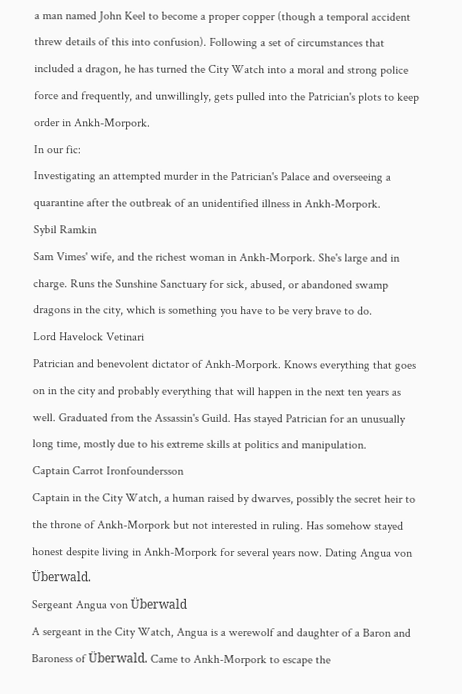a man named John Keel to become a proper copper (though a temporal accident threw details of this into confusion). Following a set of circumstances that included a dragon, he has turned the City Watch into a moral and strong police force and frequently, and unwillingly, gets pulled into the Patrician's plots to keep order in Ankh-Morpork.
In our fic:
Investigating an attempted murder in the Patrician's Palace and overseeing a quarantine after the outbreak of an unidentified illness in Ankh-Morpork.
Sybil Ramkin
Sam Vimes' wife, and the richest woman in Ankh-Morpork. She's large and in charge. Runs the Sunshine Sanctuary for sick, abused, or abandoned swamp dragons in the city, which is something you have to be very brave to do.
Lord Havelock Vetinari
Patrician and benevolent dictator of Ankh-Morpork. Knows everything that goes on in the city and probably everything that will happen in the next ten years as well. Graduated from the Assassin's Guild. Has stayed Patrician for an unusually long time, mostly due to his extreme skills at politics and manipulation.
Captain Carrot Ironfoundersson
Captain in the City Watch, a human raised by dwarves, possibly the secret heir to the throne of Ankh-Morpork but not interested in ruling. Has somehow stayed honest despite living in Ankh-Morpork for several years now. Dating Angua von Überwald.
Sergeant Angua von Überwald
A sergeant in the City Watch, Angua is a werewolf and daughter of a Baron and Baroness of Überwald. Came to Ankh-Morpork to escape the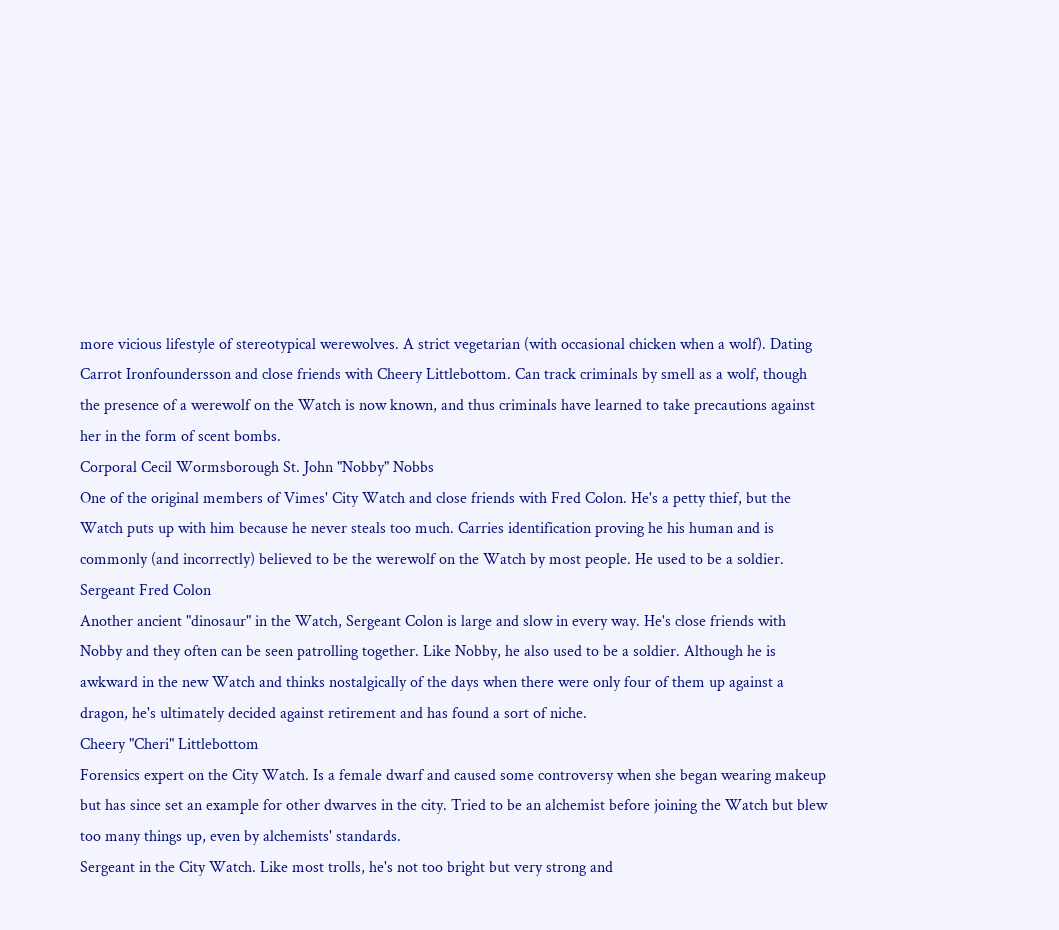more vicious lifestyle of stereotypical werewolves. A strict vegetarian (with occasional chicken when a wolf). Dating Carrot Ironfoundersson and close friends with Cheery Littlebottom. Can track criminals by smell as a wolf, though the presence of a werewolf on the Watch is now known, and thus criminals have learned to take precautions against her in the form of scent bombs.
Corporal Cecil Wormsborough St. John "Nobby" Nobbs
One of the original members of Vimes' City Watch and close friends with Fred Colon. He's a petty thief, but the Watch puts up with him because he never steals too much. Carries identification proving he his human and is commonly (and incorrectly) believed to be the werewolf on the Watch by most people. He used to be a soldier.
Sergeant Fred Colon
Another ancient "dinosaur" in the Watch, Sergeant Colon is large and slow in every way. He's close friends with Nobby and they often can be seen patrolling together. Like Nobby, he also used to be a soldier. Although he is awkward in the new Watch and thinks nostalgically of the days when there were only four of them up against a dragon, he's ultimately decided against retirement and has found a sort of niche.
Cheery "Cheri" Littlebottom
Forensics expert on the City Watch. Is a female dwarf and caused some controversy when she began wearing makeup but has since set an example for other dwarves in the city. Tried to be an alchemist before joining the Watch but blew too many things up, even by alchemists' standards.
Sergeant in the City Watch. Like most trolls, he's not too bright but very strong and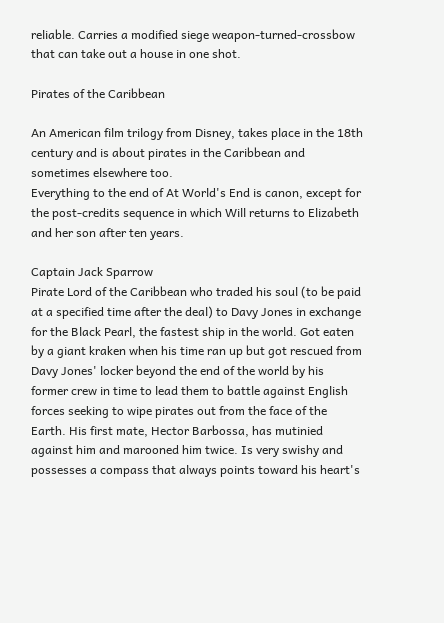reliable. Carries a modified siege weapon-turned-crossbow that can take out a house in one shot.

Pirates of the Caribbean

An American film trilogy from Disney, takes place in the 18th century and is about pirates in the Caribbean and sometimes elsewhere too.
Everything to the end of At World's End is canon, except for the post-credits sequence in which Will returns to Elizabeth and her son after ten years.

Captain Jack Sparrow
Pirate Lord of the Caribbean who traded his soul (to be paid at a specified time after the deal) to Davy Jones in exchange for the Black Pearl, the fastest ship in the world. Got eaten by a giant kraken when his time ran up but got rescued from Davy Jones' locker beyond the end of the world by his former crew in time to lead them to battle against English forces seeking to wipe pirates out from the face of the Earth. His first mate, Hector Barbossa, has mutinied against him and marooned him twice. Is very swishy and possesses a compass that always points toward his heart's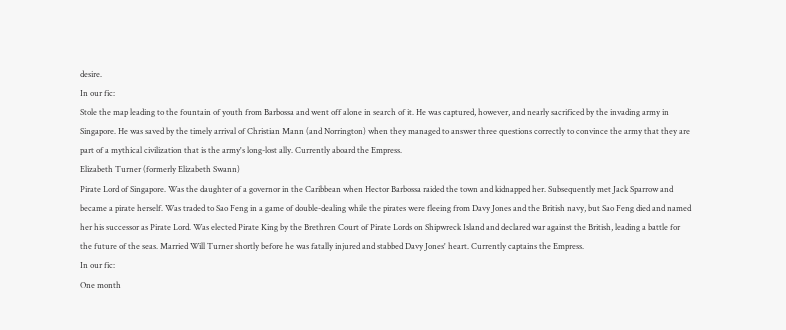desire.
In our fic:
Stole the map leading to the fountain of youth from Barbossa and went off alone in search of it. He was captured, however, and nearly sacrificed by the invading army in Singapore. He was saved by the timely arrival of Christian Mann (and Norrington) when they managed to answer three questions correctly to convince the army that they are part of a mythical civilization that is the army's long-lost ally. Currently aboard the Empress.
Elizabeth Turner (formerly Elizabeth Swann)
Pirate Lord of Singapore. Was the daughter of a governor in the Caribbean when Hector Barbossa raided the town and kidnapped her. Subsequently met Jack Sparrow and became a pirate herself. Was traded to Sao Feng in a game of double-dealing while the pirates were fleeing from Davy Jones and the British navy, but Sao Feng died and named her his successor as Pirate Lord. Was elected Pirate King by the Brethren Court of Pirate Lords on Shipwreck Island and declared war against the British, leading a battle for the future of the seas. Married Will Turner shortly before he was fatally injured and stabbed Davy Jones' heart. Currently captains the Empress.
In our fic:
One month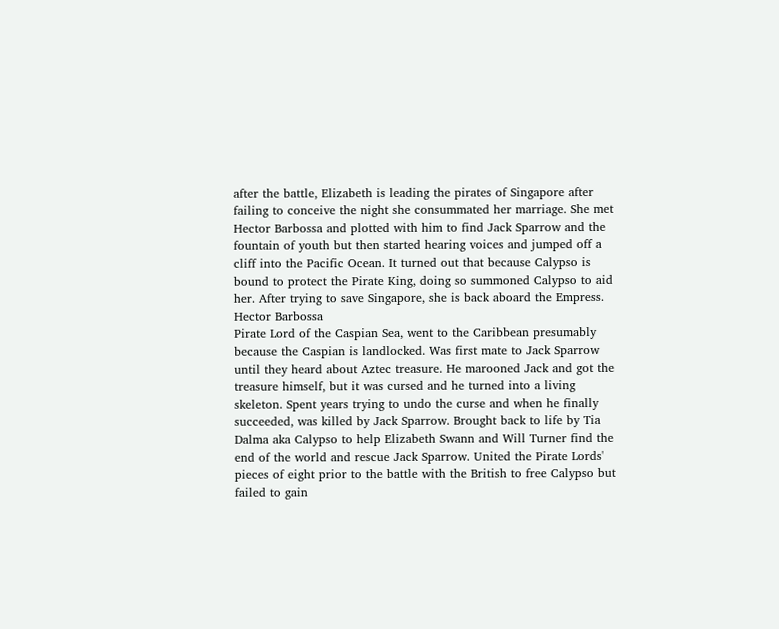after the battle, Elizabeth is leading the pirates of Singapore after failing to conceive the night she consummated her marriage. She met Hector Barbossa and plotted with him to find Jack Sparrow and the fountain of youth but then started hearing voices and jumped off a cliff into the Pacific Ocean. It turned out that because Calypso is bound to protect the Pirate King, doing so summoned Calypso to aid her. After trying to save Singapore, she is back aboard the Empress.
Hector Barbossa
Pirate Lord of the Caspian Sea, went to the Caribbean presumably because the Caspian is landlocked. Was first mate to Jack Sparrow until they heard about Aztec treasure. He marooned Jack and got the treasure himself, but it was cursed and he turned into a living skeleton. Spent years trying to undo the curse and when he finally succeeded, was killed by Jack Sparrow. Brought back to life by Tia Dalma aka Calypso to help Elizabeth Swann and Will Turner find the end of the world and rescue Jack Sparrow. United the Pirate Lords' pieces of eight prior to the battle with the British to free Calypso but failed to gain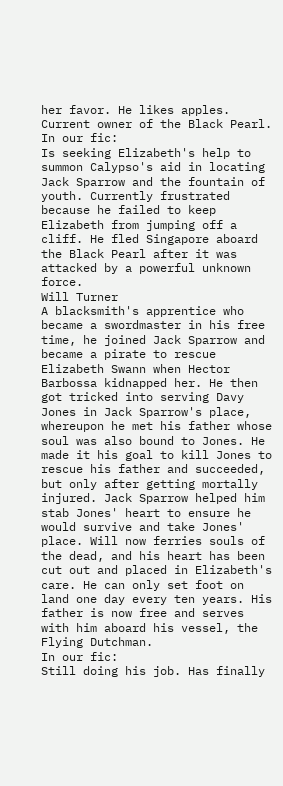her favor. He likes apples. Current owner of the Black Pearl.
In our fic:
Is seeking Elizabeth's help to summon Calypso's aid in locating Jack Sparrow and the fountain of youth. Currently frustrated because he failed to keep Elizabeth from jumping off a cliff. He fled Singapore aboard the Black Pearl after it was attacked by a powerful unknown force.
Will Turner
A blacksmith's apprentice who became a swordmaster in his free time, he joined Jack Sparrow and became a pirate to rescue Elizabeth Swann when Hector Barbossa kidnapped her. He then got tricked into serving Davy Jones in Jack Sparrow's place, whereupon he met his father whose soul was also bound to Jones. He made it his goal to kill Jones to rescue his father and succeeded, but only after getting mortally injured. Jack Sparrow helped him stab Jones' heart to ensure he would survive and take Jones' place. Will now ferries souls of the dead, and his heart has been cut out and placed in Elizabeth's care. He can only set foot on land one day every ten years. His father is now free and serves with him aboard his vessel, the Flying Dutchman.
In our fic:
Still doing his job. Has finally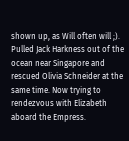shown up, as Will often will ;). Pulled Jack Harkness out of the ocean near Singapore and rescued Olivia Schneider at the same time. Now trying to rendezvous with Elizabeth aboard the Empress.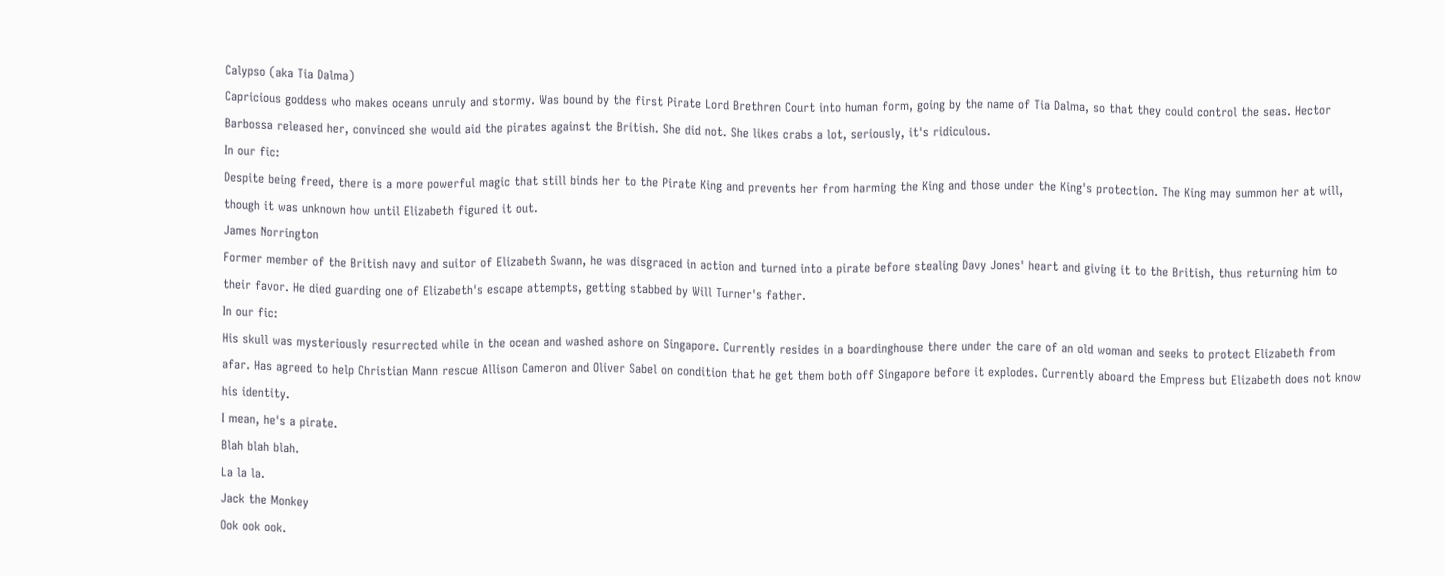Calypso (aka Tia Dalma)
Capricious goddess who makes oceans unruly and stormy. Was bound by the first Pirate Lord Brethren Court into human form, going by the name of Tia Dalma, so that they could control the seas. Hector Barbossa released her, convinced she would aid the pirates against the British. She did not. She likes crabs a lot, seriously, it's ridiculous.
In our fic:
Despite being freed, there is a more powerful magic that still binds her to the Pirate King and prevents her from harming the King and those under the King's protection. The King may summon her at will, though it was unknown how until Elizabeth figured it out.
James Norrington
Former member of the British navy and suitor of Elizabeth Swann, he was disgraced in action and turned into a pirate before stealing Davy Jones' heart and giving it to the British, thus returning him to their favor. He died guarding one of Elizabeth's escape attempts, getting stabbed by Will Turner's father.
In our fic:
His skull was mysteriously resurrected while in the ocean and washed ashore on Singapore. Currently resides in a boardinghouse there under the care of an old woman and seeks to protect Elizabeth from afar. Has agreed to help Christian Mann rescue Allison Cameron and Oliver Sabel on condition that he get them both off Singapore before it explodes. Currently aboard the Empress but Elizabeth does not know his identity.
I mean, he's a pirate.
Blah blah blah.
La la la.
Jack the Monkey
Ook ook ook.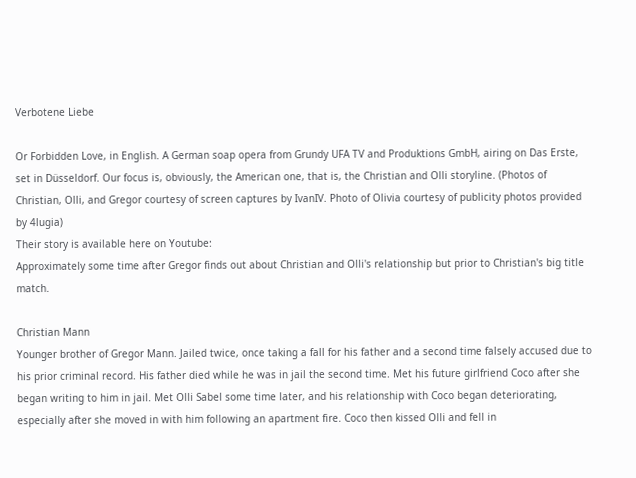Verbotene Liebe

Or Forbidden Love, in English. A German soap opera from Grundy UFA TV and Produktions GmbH, airing on Das Erste, set in Düsseldorf. Our focus is, obviously, the American one, that is, the Christian and Olli storyline. (Photos of Christian, Olli, and Gregor courtesy of screen captures by IvanIV. Photo of Olivia courtesy of publicity photos provided by 4lugia)
Their story is available here on Youtube:
Approximately some time after Gregor finds out about Christian and Olli's relationship but prior to Christian's big title match.

Christian Mann
Younger brother of Gregor Mann. Jailed twice, once taking a fall for his father and a second time falsely accused due to his prior criminal record. His father died while he was in jail the second time. Met his future girlfriend Coco after she began writing to him in jail. Met Olli Sabel some time later, and his relationship with Coco began deteriorating, especially after she moved in with him following an apartment fire. Coco then kissed Olli and fell in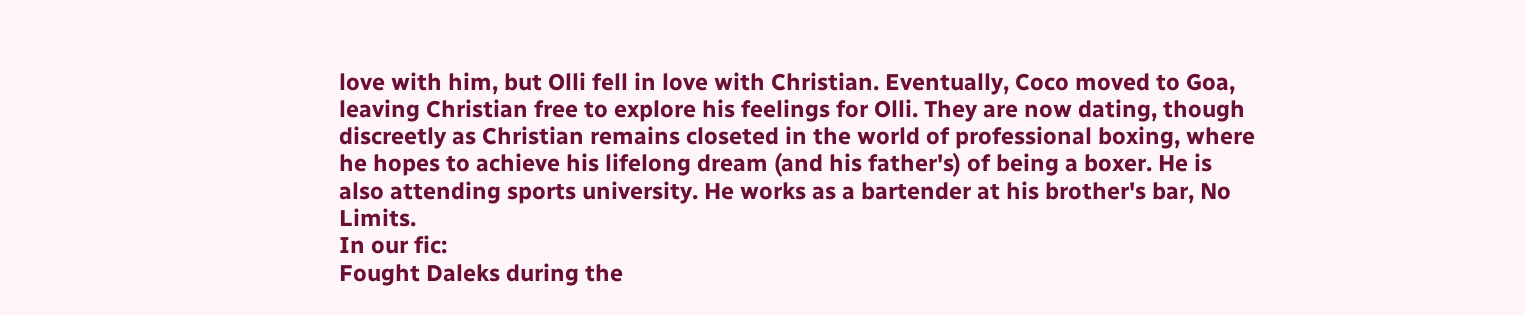love with him, but Olli fell in love with Christian. Eventually, Coco moved to Goa, leaving Christian free to explore his feelings for Olli. They are now dating, though discreetly as Christian remains closeted in the world of professional boxing, where he hopes to achieve his lifelong dream (and his father's) of being a boxer. He is also attending sports university. He works as a bartender at his brother's bar, No Limits.
In our fic:
Fought Daleks during the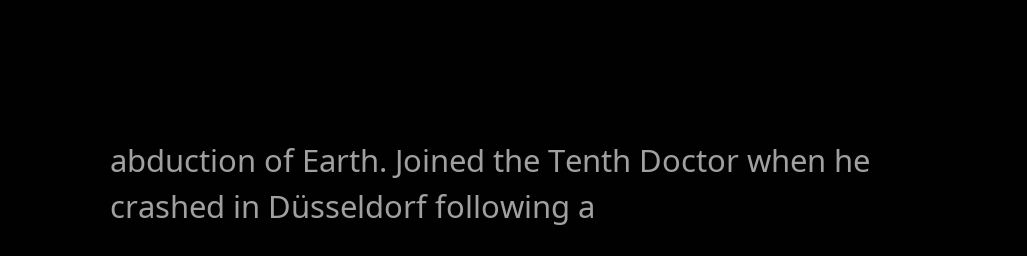abduction of Earth. Joined the Tenth Doctor when he crashed in Düsseldorf following a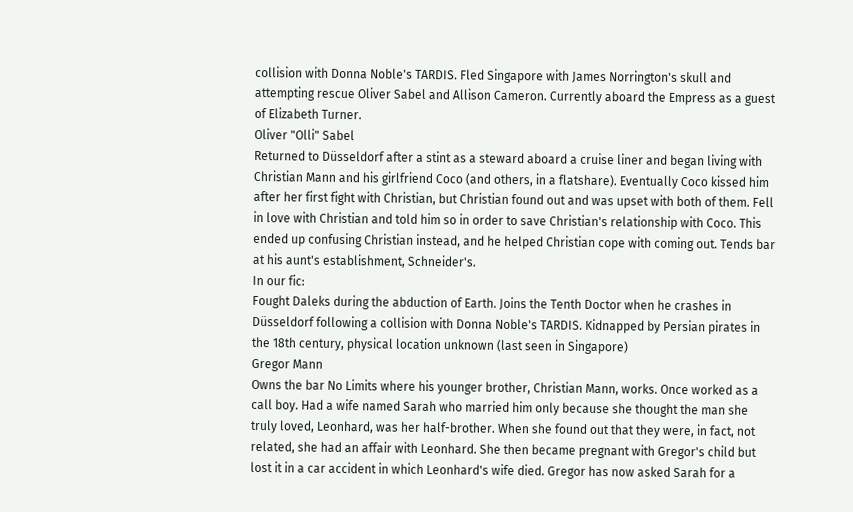collision with Donna Noble's TARDIS. Fled Singapore with James Norrington's skull and attempting rescue Oliver Sabel and Allison Cameron. Currently aboard the Empress as a guest of Elizabeth Turner.
Oliver "Olli" Sabel
Returned to Düsseldorf after a stint as a steward aboard a cruise liner and began living with Christian Mann and his girlfriend Coco (and others, in a flatshare). Eventually Coco kissed him after her first fight with Christian, but Christian found out and was upset with both of them. Fell in love with Christian and told him so in order to save Christian's relationship with Coco. This ended up confusing Christian instead, and he helped Christian cope with coming out. Tends bar at his aunt's establishment, Schneider's.
In our fic:
Fought Daleks during the abduction of Earth. Joins the Tenth Doctor when he crashes in Düsseldorf following a collision with Donna Noble's TARDIS. Kidnapped by Persian pirates in the 18th century, physical location unknown (last seen in Singapore)
Gregor Mann
Owns the bar No Limits where his younger brother, Christian Mann, works. Once worked as a call boy. Had a wife named Sarah who married him only because she thought the man she truly loved, Leonhard, was her half-brother. When she found out that they were, in fact, not related, she had an affair with Leonhard. She then became pregnant with Gregor's child but lost it in a car accident in which Leonhard's wife died. Gregor has now asked Sarah for a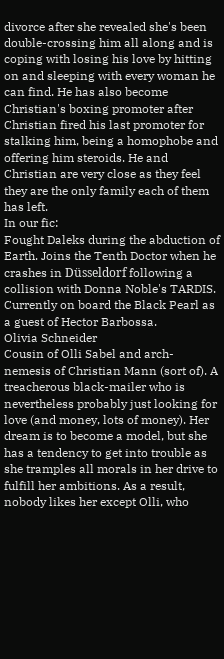divorce after she revealed she's been double-crossing him all along and is coping with losing his love by hitting on and sleeping with every woman he can find. He has also become Christian's boxing promoter after Christian fired his last promoter for stalking him, being a homophobe and offering him steroids. He and Christian are very close as they feel they are the only family each of them has left.
In our fic:
Fought Daleks during the abduction of Earth. Joins the Tenth Doctor when he crashes in Düsseldorf following a collision with Donna Noble's TARDIS. Currently on board the Black Pearl as a guest of Hector Barbossa.
Olivia Schneider
Cousin of Olli Sabel and arch-nemesis of Christian Mann (sort of). A treacherous black-mailer who is nevertheless probably just looking for love (and money, lots of money). Her dream is to become a model, but she has a tendency to get into trouble as she tramples all morals in her drive to fulfill her ambitions. As a result, nobody likes her except Olli, who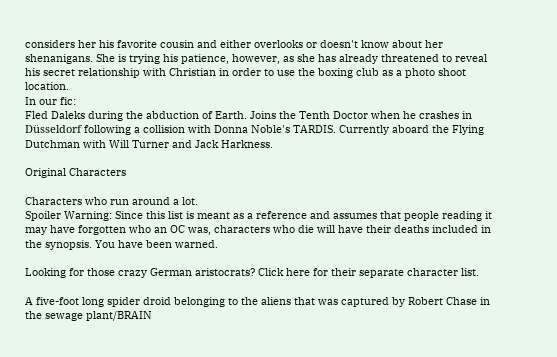considers her his favorite cousin and either overlooks or doesn't know about her shenanigans. She is trying his patience, however, as she has already threatened to reveal his secret relationship with Christian in order to use the boxing club as a photo shoot location.
In our fic:
Fled Daleks during the abduction of Earth. Joins the Tenth Doctor when he crashes in Düsseldorf following a collision with Donna Noble's TARDIS. Currently aboard the Flying Dutchman with Will Turner and Jack Harkness.

Original Characters

Characters who run around a lot.
Spoiler Warning: Since this list is meant as a reference and assumes that people reading it may have forgotten who an OC was, characters who die will have their deaths included in the synopsis. You have been warned.

Looking for those crazy German aristocrats? Click here for their separate character list.

A five-foot long spider droid belonging to the aliens that was captured by Robert Chase in the sewage plant/BRAIN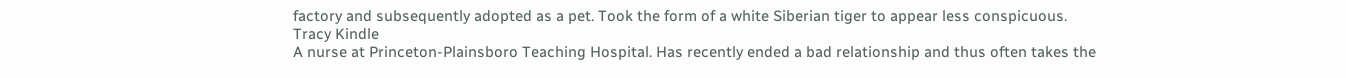factory and subsequently adopted as a pet. Took the form of a white Siberian tiger to appear less conspicuous.
Tracy Kindle
A nurse at Princeton-Plainsboro Teaching Hospital. Has recently ended a bad relationship and thus often takes the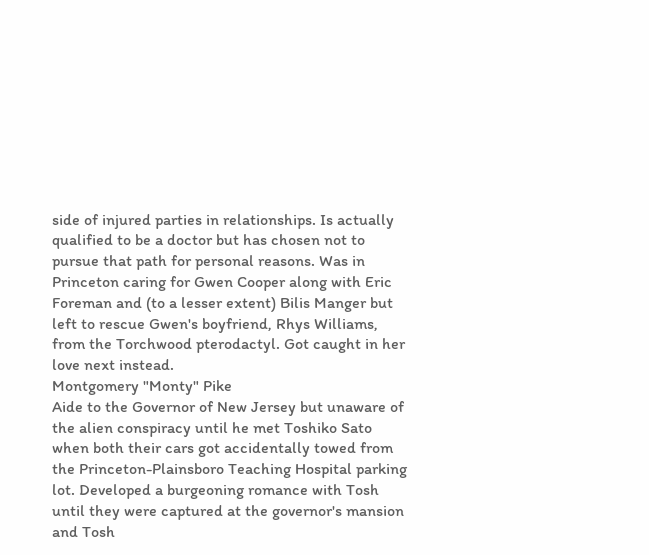side of injured parties in relationships. Is actually qualified to be a doctor but has chosen not to pursue that path for personal reasons. Was in Princeton caring for Gwen Cooper along with Eric Foreman and (to a lesser extent) Bilis Manger but left to rescue Gwen's boyfriend, Rhys Williams, from the Torchwood pterodactyl. Got caught in her love next instead.
Montgomery "Monty" Pike
Aide to the Governor of New Jersey but unaware of the alien conspiracy until he met Toshiko Sato when both their cars got accidentally towed from the Princeton-Plainsboro Teaching Hospital parking lot. Developed a burgeoning romance with Tosh until they were captured at the governor's mansion and Tosh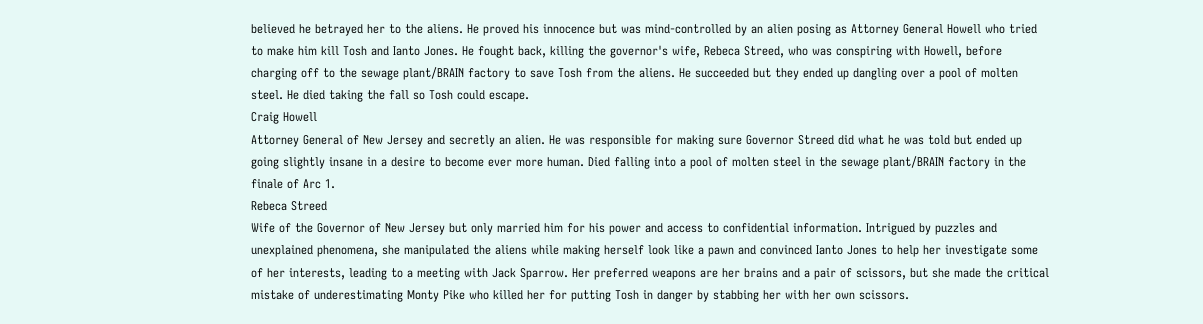believed he betrayed her to the aliens. He proved his innocence but was mind-controlled by an alien posing as Attorney General Howell who tried to make him kill Tosh and Ianto Jones. He fought back, killing the governor's wife, Rebeca Streed, who was conspiring with Howell, before charging off to the sewage plant/BRAIN factory to save Tosh from the aliens. He succeeded but they ended up dangling over a pool of molten steel. He died taking the fall so Tosh could escape.
Craig Howell
Attorney General of New Jersey and secretly an alien. He was responsible for making sure Governor Streed did what he was told but ended up going slightly insane in a desire to become ever more human. Died falling into a pool of molten steel in the sewage plant/BRAIN factory in the finale of Arc 1.
Rebeca Streed
Wife of the Governor of New Jersey but only married him for his power and access to confidential information. Intrigued by puzzles and unexplained phenomena, she manipulated the aliens while making herself look like a pawn and convinced Ianto Jones to help her investigate some of her interests, leading to a meeting with Jack Sparrow. Her preferred weapons are her brains and a pair of scissors, but she made the critical mistake of underestimating Monty Pike who killed her for putting Tosh in danger by stabbing her with her own scissors.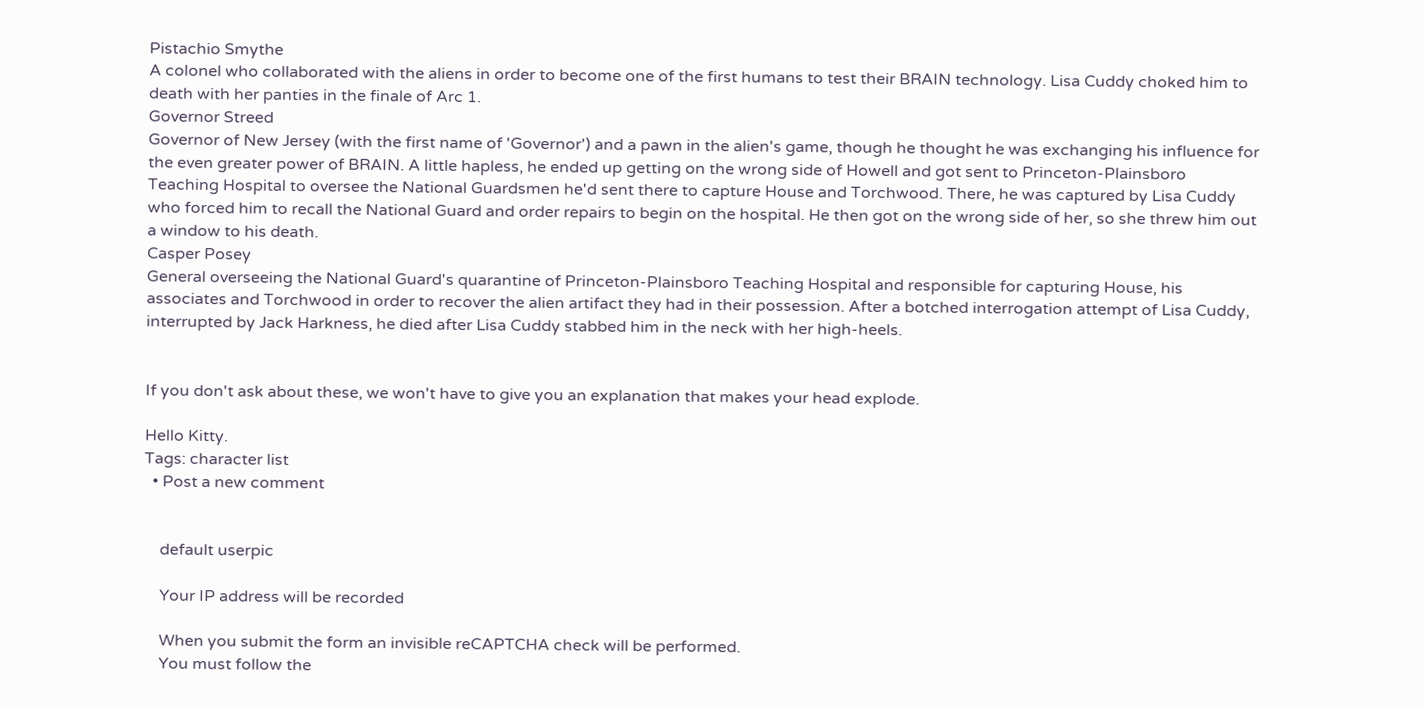Pistachio Smythe
A colonel who collaborated with the aliens in order to become one of the first humans to test their BRAIN technology. Lisa Cuddy choked him to death with her panties in the finale of Arc 1.
Governor Streed
Governor of New Jersey (with the first name of 'Governor') and a pawn in the alien's game, though he thought he was exchanging his influence for the even greater power of BRAIN. A little hapless, he ended up getting on the wrong side of Howell and got sent to Princeton-Plainsboro Teaching Hospital to oversee the National Guardsmen he'd sent there to capture House and Torchwood. There, he was captured by Lisa Cuddy who forced him to recall the National Guard and order repairs to begin on the hospital. He then got on the wrong side of her, so she threw him out a window to his death.
Casper Posey
General overseeing the National Guard's quarantine of Princeton-Plainsboro Teaching Hospital and responsible for capturing House, his associates and Torchwood in order to recover the alien artifact they had in their possession. After a botched interrogation attempt of Lisa Cuddy, interrupted by Jack Harkness, he died after Lisa Cuddy stabbed him in the neck with her high-heels.


If you don't ask about these, we won't have to give you an explanation that makes your head explode.

Hello Kitty.
Tags: character list
  • Post a new comment


    default userpic

    Your IP address will be recorded

    When you submit the form an invisible reCAPTCHA check will be performed.
    You must follow the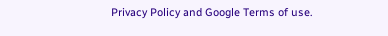Privacy Policy and Google Terms of use.